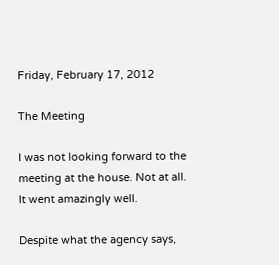Friday, February 17, 2012

The Meeting

I was not looking forward to the meeting at the house. Not at all. It went amazingly well.

Despite what the agency says,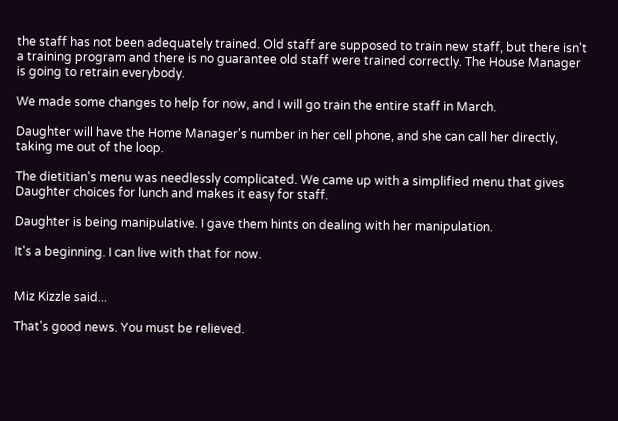the staff has not been adequately trained. Old staff are supposed to train new staff, but there isn't a training program and there is no guarantee old staff were trained correctly. The House Manager is going to retrain everybody.

We made some changes to help for now, and I will go train the entire staff in March.

Daughter will have the Home Manager's number in her cell phone, and she can call her directly, taking me out of the loop.

The dietitian's menu was needlessly complicated. We came up with a simplified menu that gives Daughter choices for lunch and makes it easy for staff.

Daughter is being manipulative. I gave them hints on dealing with her manipulation.

It's a beginning. I can live with that for now.


Miz Kizzle said...

That's good news. You must be relieved.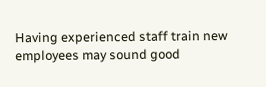Having experienced staff train new employees may sound good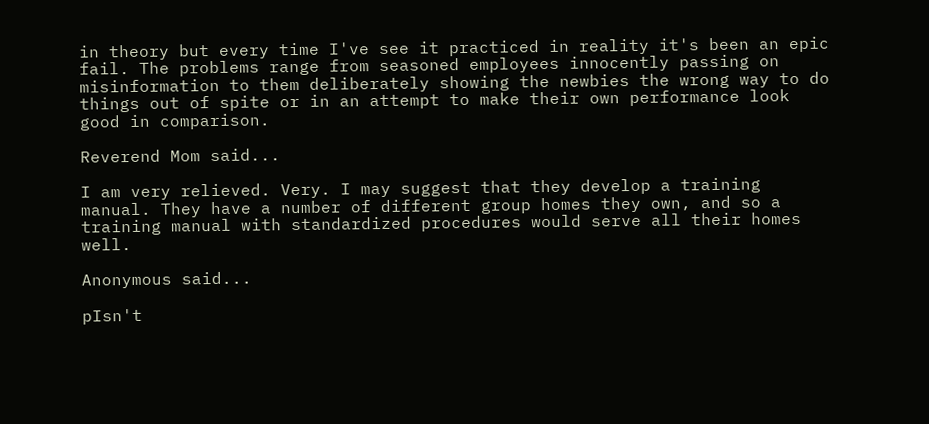in theory but every time I've see it practiced in reality it's been an epic fail. The problems range from seasoned employees innocently passing on misinformation to them deliberately showing the newbies the wrong way to do things out of spite or in an attempt to make their own performance look good in comparison.

Reverend Mom said...

I am very relieved. Very. I may suggest that they develop a training manual. They have a number of different group homes they own, and so a training manual with standardized procedures would serve all their homes well.

Anonymous said...

pIsn't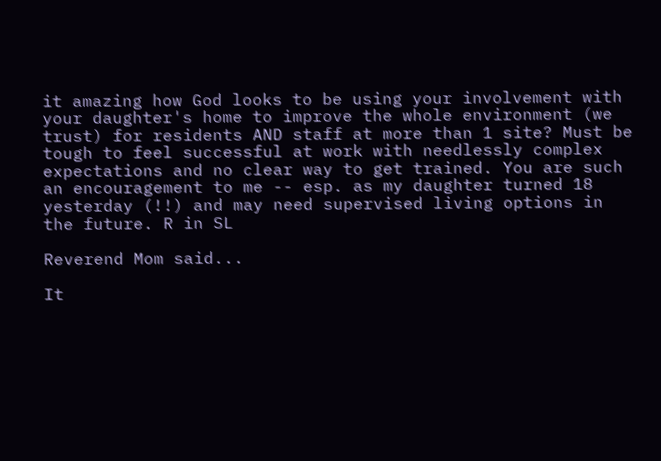it amazing how God looks to be using your involvement with your daughter's home to improve the whole environment (we trust) for residents AND staff at more than 1 site? Must be tough to feel successful at work with needlessly complex expectations and no clear way to get trained. You are such an encouragement to me -- esp. as my daughter turned 18 yesterday (!!) and may need supervised living options in the future. R in SL

Reverend Mom said...

It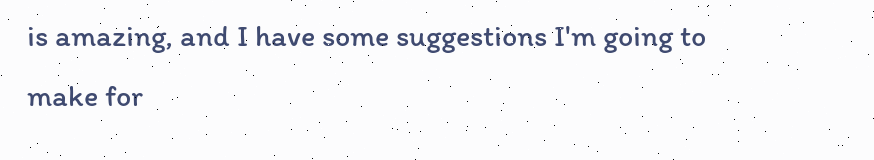is amazing, and I have some suggestions I'm going to make for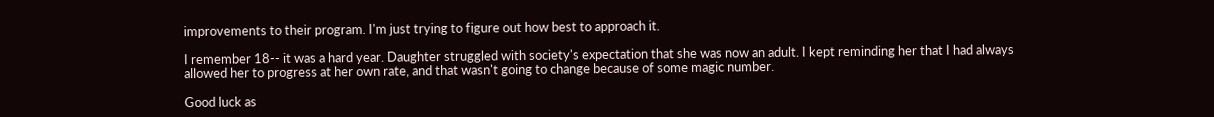improvements to their program. I'm just trying to figure out how best to approach it.

I remember 18-- it was a hard year. Daughter struggled with society's expectation that she was now an adult. I kept reminding her that I had always allowed her to progress at her own rate, and that wasn't going to change because of some magic number.

Good luck as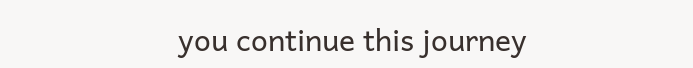you continue this journey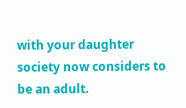with your daughter society now considers to be an adult.